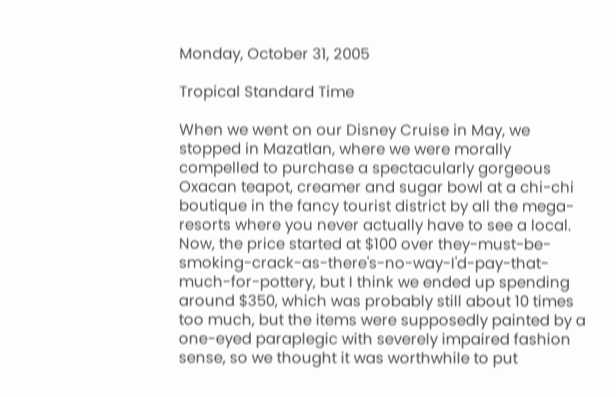Monday, October 31, 2005

Tropical Standard Time

When we went on our Disney Cruise in May, we stopped in Mazatlan, where we were morally compelled to purchase a spectacularly gorgeous Oxacan teapot, creamer and sugar bowl at a chi-chi boutique in the fancy tourist district by all the mega-resorts where you never actually have to see a local. Now, the price started at $100 over they-must-be-smoking-crack-as-there's-no-way-I'd-pay-that-much-for-pottery, but I think we ended up spending around $350, which was probably still about 10 times too much, but the items were supposedly painted by a one-eyed paraplegic with severely impaired fashion sense, so we thought it was worthwhile to put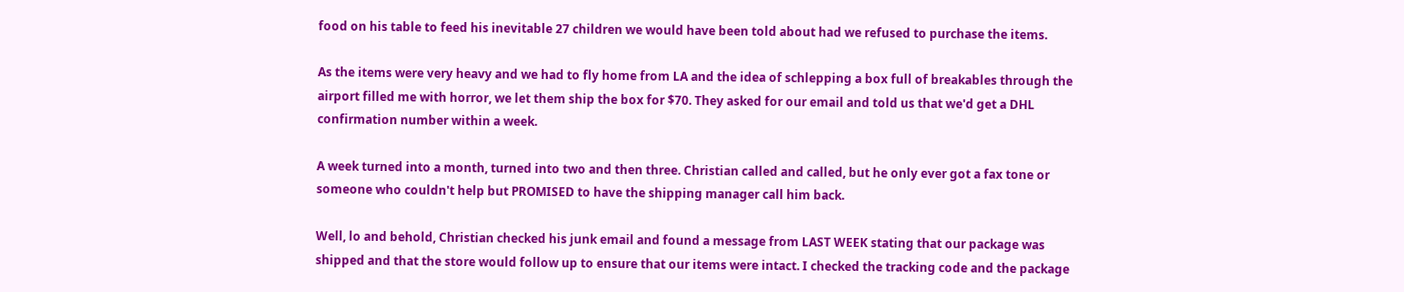food on his table to feed his inevitable 27 children we would have been told about had we refused to purchase the items.

As the items were very heavy and we had to fly home from LA and the idea of schlepping a box full of breakables through the airport filled me with horror, we let them ship the box for $70. They asked for our email and told us that we'd get a DHL confirmation number within a week.

A week turned into a month, turned into two and then three. Christian called and called, but he only ever got a fax tone or someone who couldn't help but PROMISED to have the shipping manager call him back.

Well, lo and behold, Christian checked his junk email and found a message from LAST WEEK stating that our package was shipped and that the store would follow up to ensure that our items were intact. I checked the tracking code and the package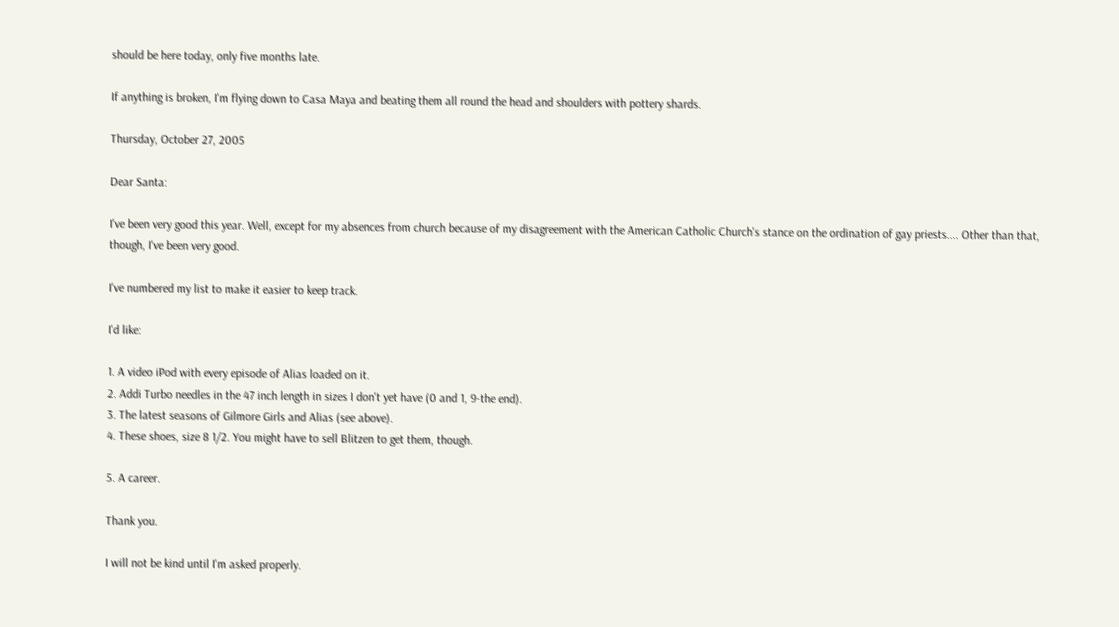should be here today, only five months late.

If anything is broken, I'm flying down to Casa Maya and beating them all round the head and shoulders with pottery shards.

Thursday, October 27, 2005

Dear Santa:

I've been very good this year. Well, except for my absences from church because of my disagreement with the American Catholic Church's stance on the ordination of gay priests.... Other than that, though, I've been very good.

I've numbered my list to make it easier to keep track.

I'd like:

1. A video iPod with every episode of Alias loaded on it.
2. Addi Turbo needles in the 47 inch length in sizes I don't yet have (0 and 1, 9-the end).
3. The latest seasons of Gilmore Girls and Alias (see above).
4. These shoes, size 8 1/2. You might have to sell Blitzen to get them, though.

5. A career.

Thank you.

I will not be kind until I'm asked properly.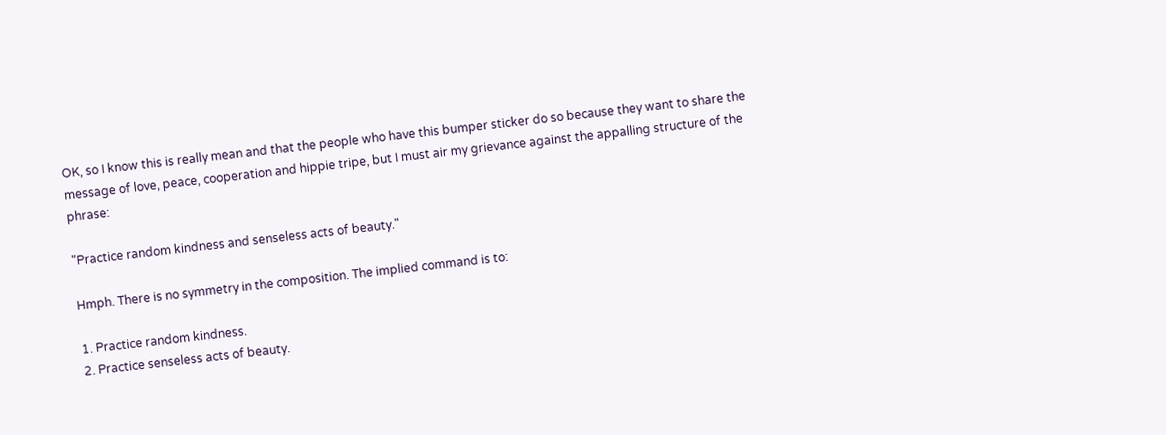OK, so I know this is really mean and that the people who have this bumper sticker do so because they want to share the message of love, peace, cooperation and hippie tripe, but I must air my grievance against the appalling structure of the phrase:

"Practice random kindness and senseless acts of beauty."

Hmph. There is no symmetry in the composition. The implied command is to:

1. Practice random kindness.
2. Practice senseless acts of beauty.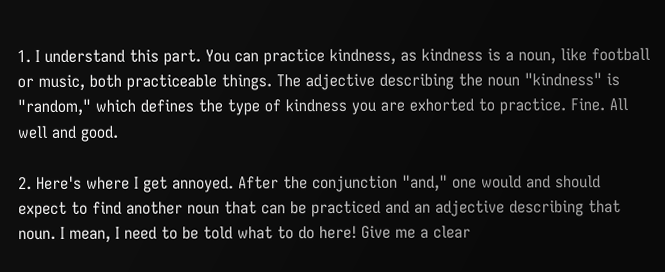1. I understand this part. You can practice kindness, as kindness is a noun, like football or music, both practiceable things. The adjective describing the noun "kindness" is "random," which defines the type of kindness you are exhorted to practice. Fine. All well and good.

2. Here's where I get annoyed. After the conjunction "and," one would and should expect to find another noun that can be practiced and an adjective describing that noun. I mean, I need to be told what to do here! Give me a clear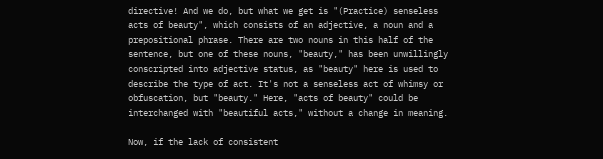directive! And we do, but what we get is "(Practice) senseless acts of beauty", which consists of an adjective, a noun and a prepositional phrase. There are two nouns in this half of the sentence, but one of these nouns, "beauty," has been unwillingly conscripted into adjective status, as "beauty" here is used to describe the type of act. It's not a senseless act of whimsy or obfuscation, but "beauty." Here, "acts of beauty" could be interchanged with "beautiful acts," without a change in meaning.

Now, if the lack of consistent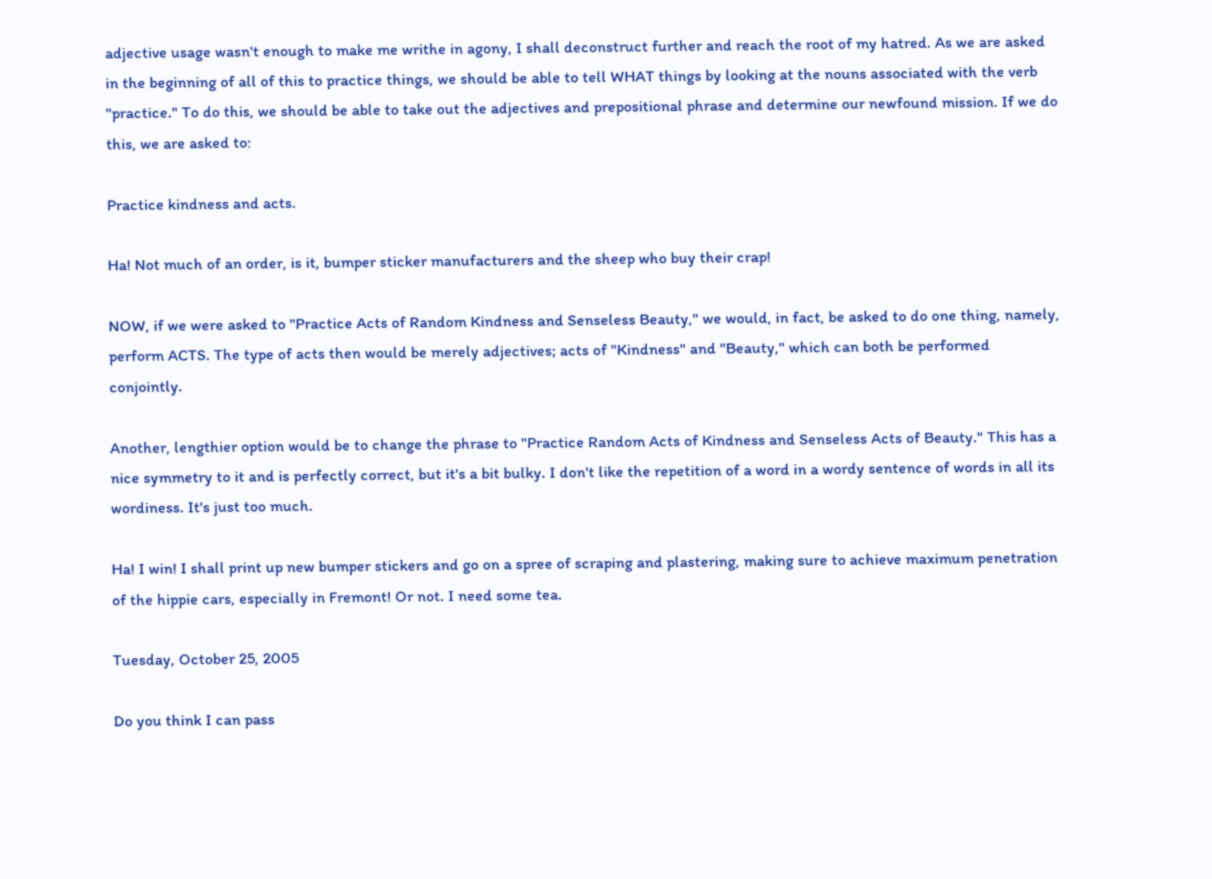adjective usage wasn't enough to make me writhe in agony, I shall deconstruct further and reach the root of my hatred. As we are asked in the beginning of all of this to practice things, we should be able to tell WHAT things by looking at the nouns associated with the verb "practice." To do this, we should be able to take out the adjectives and prepositional phrase and determine our newfound mission. If we do this, we are asked to:

Practice kindness and acts.

Ha! Not much of an order, is it, bumper sticker manufacturers and the sheep who buy their crap!

NOW, if we were asked to "Practice Acts of Random Kindness and Senseless Beauty," we would, in fact, be asked to do one thing, namely, perform ACTS. The type of acts then would be merely adjectives; acts of "Kindness" and "Beauty," which can both be performed conjointly.

Another, lengthier option would be to change the phrase to "Practice Random Acts of Kindness and Senseless Acts of Beauty." This has a nice symmetry to it and is perfectly correct, but it's a bit bulky. I don't like the repetition of a word in a wordy sentence of words in all its wordiness. It's just too much.

Ha! I win! I shall print up new bumper stickers and go on a spree of scraping and plastering, making sure to achieve maximum penetration of the hippie cars, especially in Fremont! Or not. I need some tea.

Tuesday, October 25, 2005

Do you think I can pass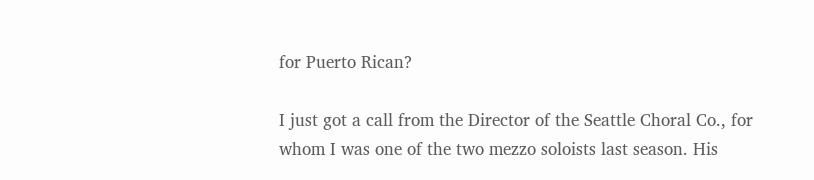for Puerto Rican?

I just got a call from the Director of the Seattle Choral Co., for whom I was one of the two mezzo soloists last season. His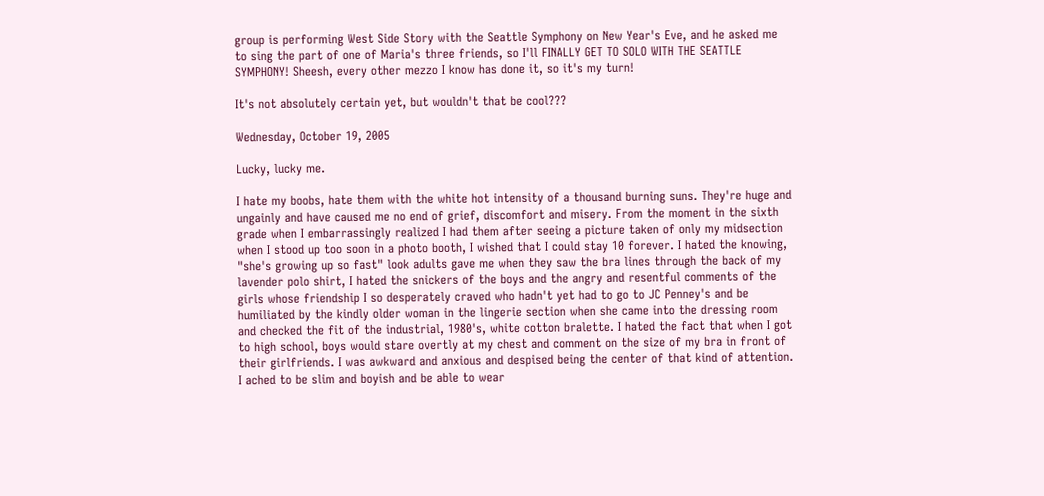group is performing West Side Story with the Seattle Symphony on New Year's Eve, and he asked me to sing the part of one of Maria's three friends, so I'll FINALLY GET TO SOLO WITH THE SEATTLE SYMPHONY! Sheesh, every other mezzo I know has done it, so it's my turn!

It's not absolutely certain yet, but wouldn't that be cool???

Wednesday, October 19, 2005

Lucky, lucky me.

I hate my boobs, hate them with the white hot intensity of a thousand burning suns. They're huge and ungainly and have caused me no end of grief, discomfort and misery. From the moment in the sixth grade when I embarrassingly realized I had them after seeing a picture taken of only my midsection when I stood up too soon in a photo booth, I wished that I could stay 10 forever. I hated the knowing, "she's growing up so fast" look adults gave me when they saw the bra lines through the back of my lavender polo shirt, I hated the snickers of the boys and the angry and resentful comments of the girls whose friendship I so desperately craved who hadn't yet had to go to JC Penney's and be humiliated by the kindly older woman in the lingerie section when she came into the dressing room and checked the fit of the industrial, 1980's, white cotton bralette. I hated the fact that when I got to high school, boys would stare overtly at my chest and comment on the size of my bra in front of their girlfriends. I was awkward and anxious and despised being the center of that kind of attention. I ached to be slim and boyish and be able to wear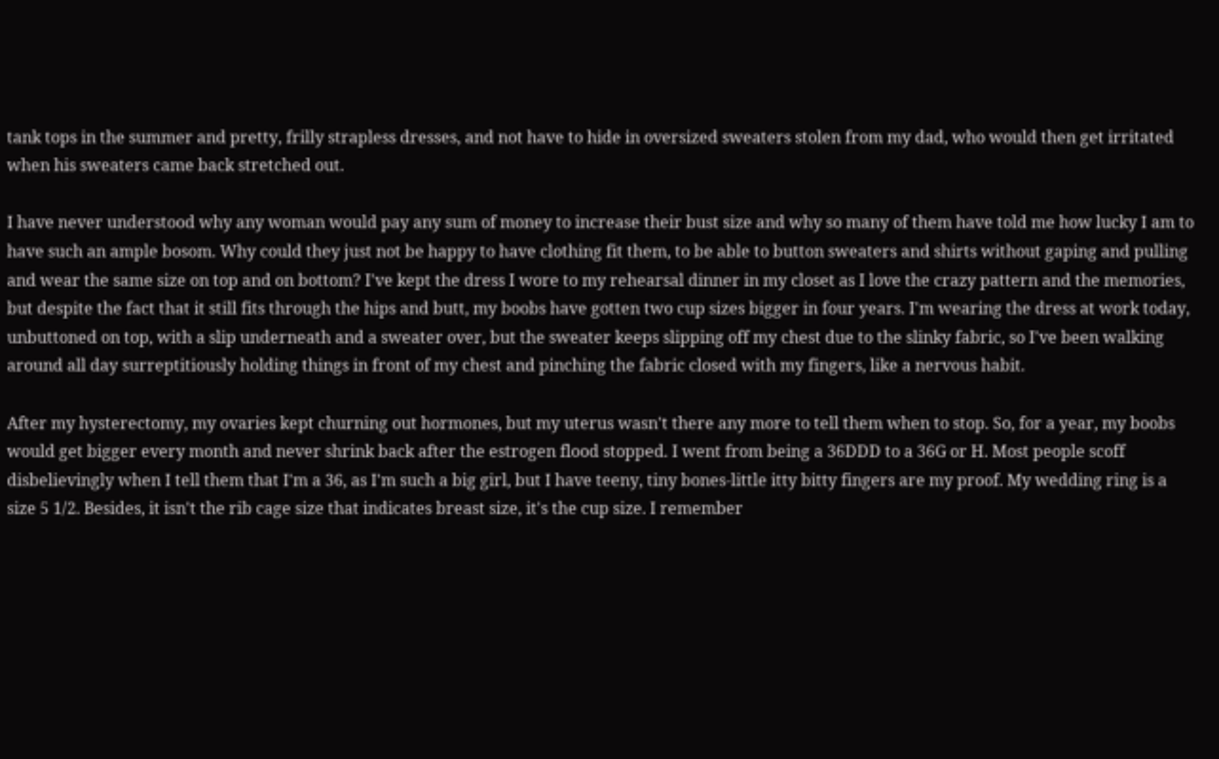tank tops in the summer and pretty, frilly strapless dresses, and not have to hide in oversized sweaters stolen from my dad, who would then get irritated when his sweaters came back stretched out.

I have never understood why any woman would pay any sum of money to increase their bust size and why so many of them have told me how lucky I am to have such an ample bosom. Why could they just not be happy to have clothing fit them, to be able to button sweaters and shirts without gaping and pulling and wear the same size on top and on bottom? I've kept the dress I wore to my rehearsal dinner in my closet as I love the crazy pattern and the memories, but despite the fact that it still fits through the hips and butt, my boobs have gotten two cup sizes bigger in four years. I'm wearing the dress at work today, unbuttoned on top, with a slip underneath and a sweater over, but the sweater keeps slipping off my chest due to the slinky fabric, so I've been walking around all day surreptitiously holding things in front of my chest and pinching the fabric closed with my fingers, like a nervous habit.

After my hysterectomy, my ovaries kept churning out hormones, but my uterus wasn't there any more to tell them when to stop. So, for a year, my boobs would get bigger every month and never shrink back after the estrogen flood stopped. I went from being a 36DDD to a 36G or H. Most people scoff disbelievingly when I tell them that I'm a 36, as I'm such a big girl, but I have teeny, tiny bones-little itty bitty fingers are my proof. My wedding ring is a size 5 1/2. Besides, it isn't the rib cage size that indicates breast size, it's the cup size. I remember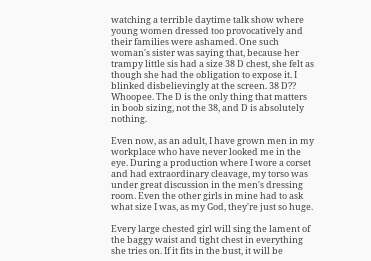watching a terrible daytime talk show where young women dressed too provocatively and their families were ashamed. One such woman's sister was saying that, because her trampy little sis had a size 38 D chest, she felt as though she had the obligation to expose it. I blinked disbelievingly at the screen. 38 D?? Whoopee. The D is the only thing that matters in boob sizing, not the 38, and D is absolutely nothing.

Even now, as an adult, I have grown men in my workplace who have never looked me in the eye. During a production where I wore a corset and had extraordinary cleavage, my torso was under great discussion in the men's dressing room. Even the other girls in mine had to ask what size I was, as my God, they're just so huge.

Every large chested girl will sing the lament of the baggy waist and tight chest in everything she tries on. If it fits in the bust, it will be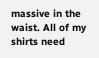massive in the waist. All of my shirts need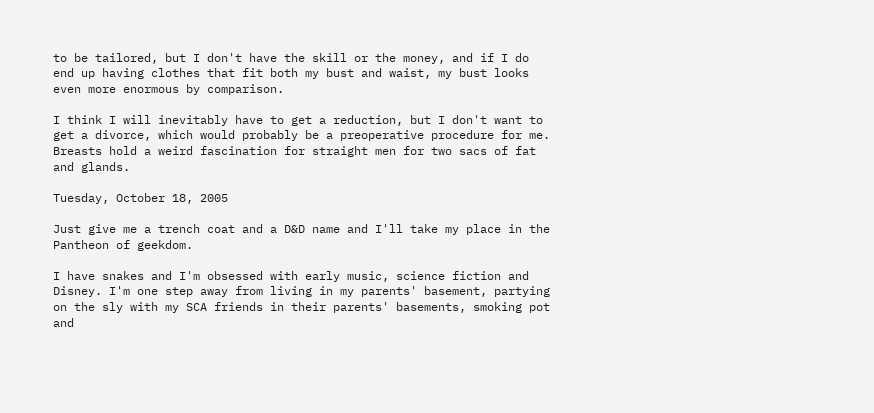to be tailored, but I don't have the skill or the money, and if I do end up having clothes that fit both my bust and waist, my bust looks even more enormous by comparison.

I think I will inevitably have to get a reduction, but I don't want to get a divorce, which would probably be a preoperative procedure for me. Breasts hold a weird fascination for straight men for two sacs of fat and glands.

Tuesday, October 18, 2005

Just give me a trench coat and a D&D name and I'll take my place in the Pantheon of geekdom.

I have snakes and I'm obsessed with early music, science fiction and Disney. I'm one step away from living in my parents' basement, partying on the sly with my SCA friends in their parents' basements, smoking pot and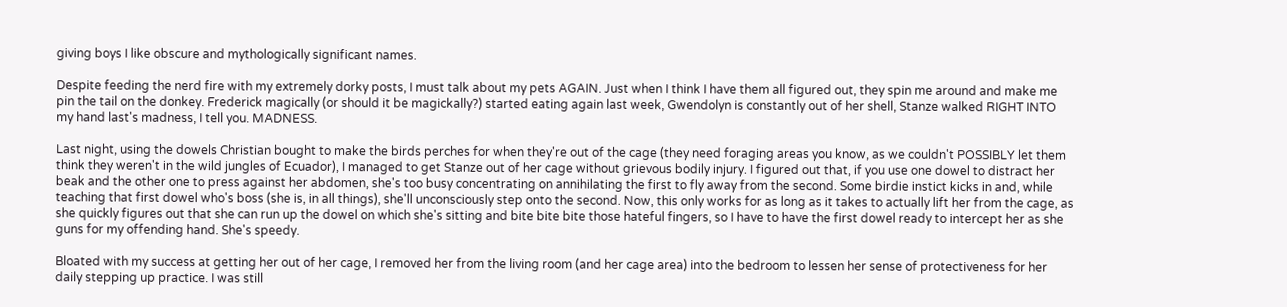giving boys I like obscure and mythologically significant names.

Despite feeding the nerd fire with my extremely dorky posts, I must talk about my pets AGAIN. Just when I think I have them all figured out, they spin me around and make me pin the tail on the donkey. Frederick magically (or should it be magickally?) started eating again last week, Gwendolyn is constantly out of her shell, Stanze walked RIGHT INTO my hand last's madness, I tell you. MADNESS.

Last night, using the dowels Christian bought to make the birds perches for when they're out of the cage (they need foraging areas you know, as we couldn't POSSIBLY let them think they weren't in the wild jungles of Ecuador), I managed to get Stanze out of her cage without grievous bodily injury. I figured out that, if you use one dowel to distract her beak and the other one to press against her abdomen, she's too busy concentrating on annihilating the first to fly away from the second. Some birdie instict kicks in and, while teaching that first dowel who's boss (she is, in all things), she'll unconsciously step onto the second. Now, this only works for as long as it takes to actually lift her from the cage, as she quickly figures out that she can run up the dowel on which she's sitting and bite bite bite those hateful fingers, so I have to have the first dowel ready to intercept her as she guns for my offending hand. She's speedy.

Bloated with my success at getting her out of her cage, I removed her from the living room (and her cage area) into the bedroom to lessen her sense of protectiveness for her daily stepping up practice. I was still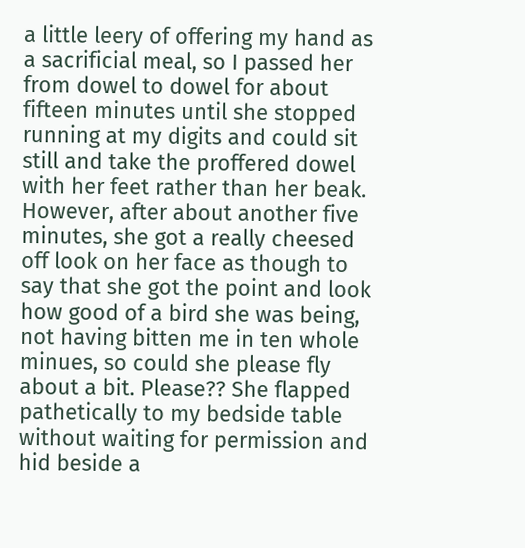a little leery of offering my hand as a sacrificial meal, so I passed her from dowel to dowel for about fifteen minutes until she stopped running at my digits and could sit still and take the proffered dowel with her feet rather than her beak. However, after about another five minutes, she got a really cheesed off look on her face as though to say that she got the point and look how good of a bird she was being, not having bitten me in ten whole minues, so could she please fly about a bit. Please?? She flapped pathetically to my bedside table without waiting for permission and hid beside a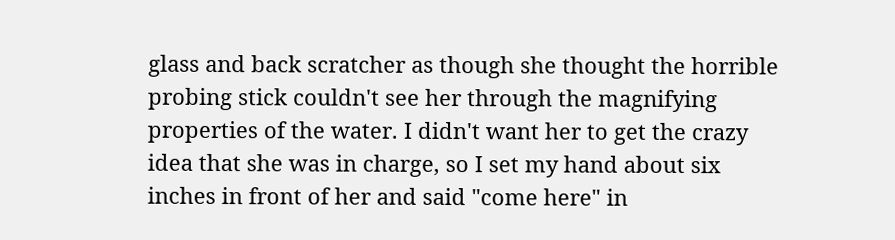glass and back scratcher as though she thought the horrible probing stick couldn't see her through the magnifying properties of the water. I didn't want her to get the crazy idea that she was in charge, so I set my hand about six inches in front of her and said "come here" in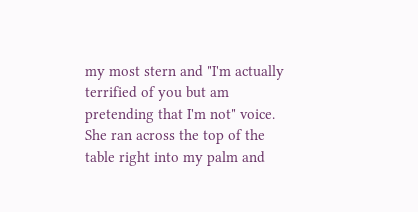my most stern and "I'm actually terrified of you but am pretending that I'm not" voice. She ran across the top of the table right into my palm and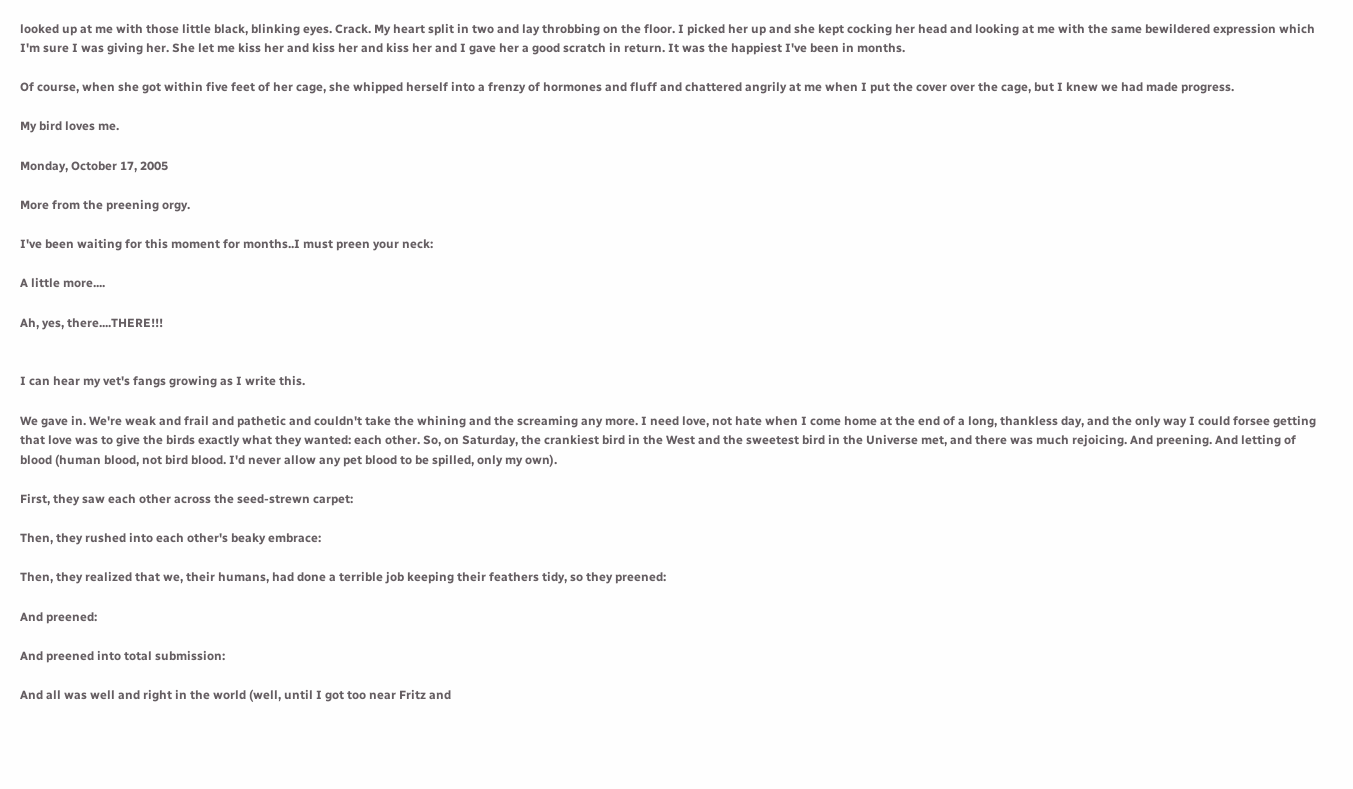looked up at me with those little black, blinking eyes. Crack. My heart split in two and lay throbbing on the floor. I picked her up and she kept cocking her head and looking at me with the same bewildered expression which I'm sure I was giving her. She let me kiss her and kiss her and kiss her and I gave her a good scratch in return. It was the happiest I've been in months.

Of course, when she got within five feet of her cage, she whipped herself into a frenzy of hormones and fluff and chattered angrily at me when I put the cover over the cage, but I knew we had made progress.

My bird loves me.

Monday, October 17, 2005

More from the preening orgy.

I've been waiting for this moment for months..I must preen your neck:

A little more....

Ah, yes, there....THERE!!!


I can hear my vet's fangs growing as I write this.

We gave in. We're weak and frail and pathetic and couldn't take the whining and the screaming any more. I need love, not hate when I come home at the end of a long, thankless day, and the only way I could forsee getting that love was to give the birds exactly what they wanted: each other. So, on Saturday, the crankiest bird in the West and the sweetest bird in the Universe met, and there was much rejoicing. And preening. And letting of blood (human blood, not bird blood. I'd never allow any pet blood to be spilled, only my own).

First, they saw each other across the seed-strewn carpet:

Then, they rushed into each other's beaky embrace:

Then, they realized that we, their humans, had done a terrible job keeping their feathers tidy, so they preened:

And preened:

And preened into total submission:

And all was well and right in the world (well, until I got too near Fritz and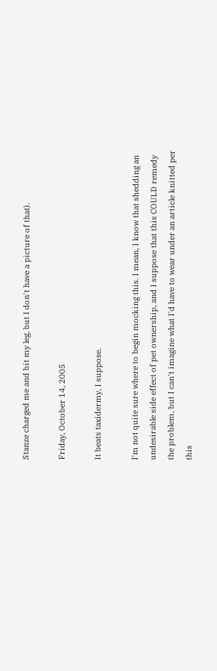Stanze charged me and bit my leg, but I don't have a picture of that).

Friday, October 14, 2005

It beats taxidermy, I suppose.

I'm not quite sure where to begin mocking this. I mean, I know that shedding an undesirable side effect of pet ownership, and I suppose that this COULD remedy the problem, but I can't imagine what I'd have to wear under an article knitted per this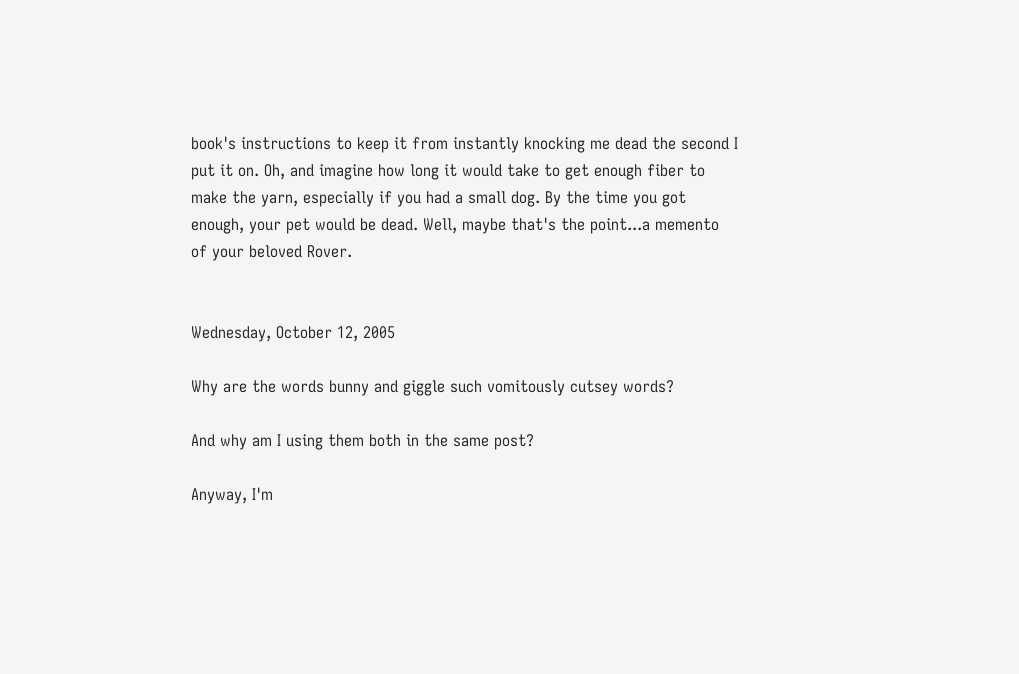book's instructions to keep it from instantly knocking me dead the second I put it on. Oh, and imagine how long it would take to get enough fiber to make the yarn, especially if you had a small dog. By the time you got enough, your pet would be dead. Well, maybe that's the point...a memento of your beloved Rover.


Wednesday, October 12, 2005

Why are the words bunny and giggle such vomitously cutsey words?

And why am I using them both in the same post?

Anyway, I'm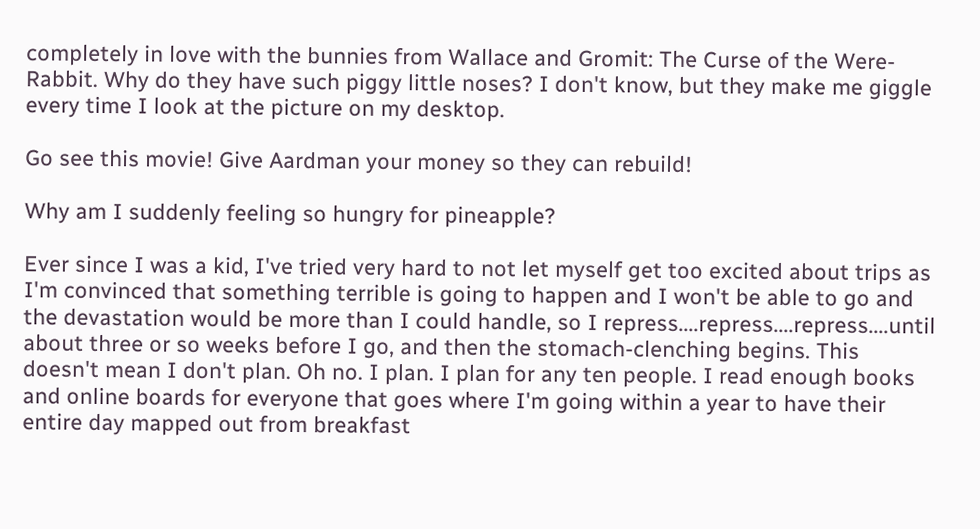completely in love with the bunnies from Wallace and Gromit: The Curse of the Were-Rabbit. Why do they have such piggy little noses? I don't know, but they make me giggle every time I look at the picture on my desktop.

Go see this movie! Give Aardman your money so they can rebuild!

Why am I suddenly feeling so hungry for pineapple?

Ever since I was a kid, I've tried very hard to not let myself get too excited about trips as I'm convinced that something terrible is going to happen and I won't be able to go and the devastation would be more than I could handle, so I repress....repress....repress....until about three or so weeks before I go, and then the stomach-clenching begins. This doesn't mean I don't plan. Oh no. I plan. I plan for any ten people. I read enough books and online boards for everyone that goes where I'm going within a year to have their entire day mapped out from breakfast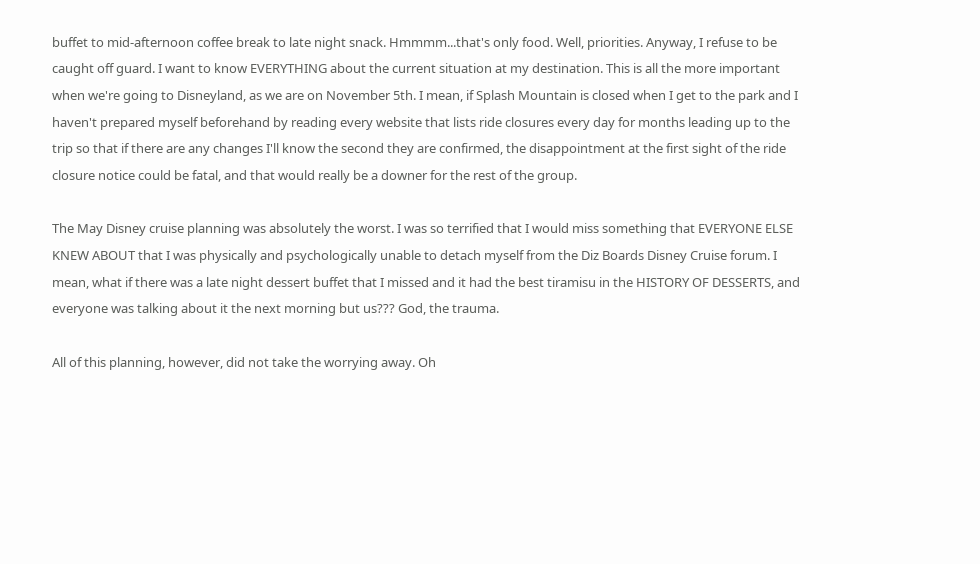buffet to mid-afternoon coffee break to late night snack. Hmmmm...that's only food. Well, priorities. Anyway, I refuse to be caught off guard. I want to know EVERYTHING about the current situation at my destination. This is all the more important when we're going to Disneyland, as we are on November 5th. I mean, if Splash Mountain is closed when I get to the park and I haven't prepared myself beforehand by reading every website that lists ride closures every day for months leading up to the trip so that if there are any changes I'll know the second they are confirmed, the disappointment at the first sight of the ride closure notice could be fatal, and that would really be a downer for the rest of the group.

The May Disney cruise planning was absolutely the worst. I was so terrified that I would miss something that EVERYONE ELSE KNEW ABOUT that I was physically and psychologically unable to detach myself from the Diz Boards Disney Cruise forum. I mean, what if there was a late night dessert buffet that I missed and it had the best tiramisu in the HISTORY OF DESSERTS, and everyone was talking about it the next morning but us??? God, the trauma.

All of this planning, however, did not take the worrying away. Oh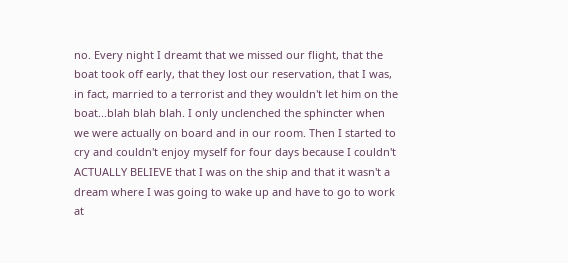no. Every night I dreamt that we missed our flight, that the boat took off early, that they lost our reservation, that I was, in fact, married to a terrorist and they wouldn't let him on the boat...blah blah blah. I only unclenched the sphincter when we were actually on board and in our room. Then I started to cry and couldn't enjoy myself for four days because I couldn't ACTUALLY BELIEVE that I was on the ship and that it wasn't a dream where I was going to wake up and have to go to work at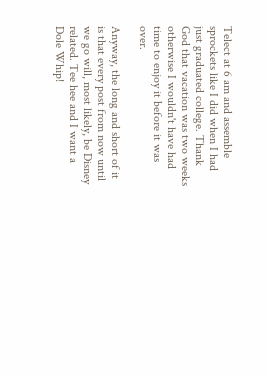Telect at 6 am and assemble sprockets like I did when I had just graduated college. Thank God that vacation was two weeks otherwise I wouldn't have had time to enjoy it before it was over.

Anyway, the long and short of it is that every post from now until we go will, most likely, be Disney related. Tee hee and I want a Dole Whip!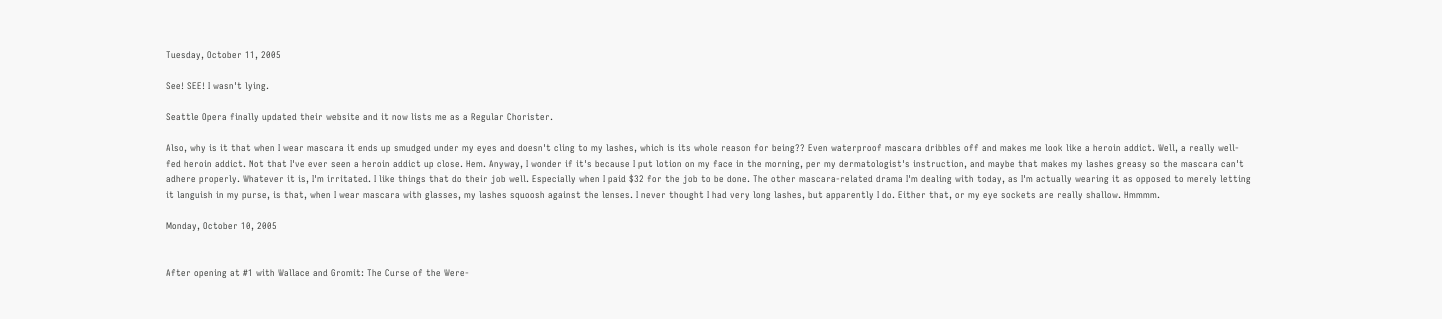Tuesday, October 11, 2005

See! SEE! I wasn't lying.

Seattle Opera finally updated their website and it now lists me as a Regular Chorister.

Also, why is it that when I wear mascara it ends up smudged under my eyes and doesn't cling to my lashes, which is its whole reason for being?? Even waterproof mascara dribbles off and makes me look like a heroin addict. Well, a really well-fed heroin addict. Not that I've ever seen a heroin addict up close. Hem. Anyway, I wonder if it's because I put lotion on my face in the morning, per my dermatologist's instruction, and maybe that makes my lashes greasy so the mascara can't adhere properly. Whatever it is, I'm irritated. I like things that do their job well. Especially when I paid $32 for the job to be done. The other mascara-related drama I'm dealing with today, as I'm actually wearing it as opposed to merely letting it languish in my purse, is that, when I wear mascara with glasses, my lashes squoosh against the lenses. I never thought I had very long lashes, but apparently I do. Either that, or my eye sockets are really shallow. Hmmmm.

Monday, October 10, 2005


After opening at #1 with Wallace and Gromit: The Curse of the Were-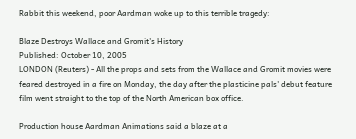Rabbit this weekend, poor Aardman woke up to this terrible tragedy:

Blaze Destroys Wallace and Gromit's History
Published: October 10, 2005
LONDON (Reuters) - All the props and sets from the Wallace and Gromit movies were feared destroyed in a fire on Monday, the day after the plasticine pals' debut feature film went straight to the top of the North American box office.

Production house Aardman Animations said a blaze at a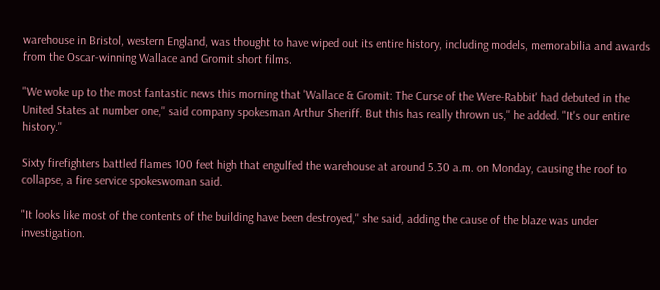warehouse in Bristol, western England, was thought to have wiped out its entire history, including models, memorabilia and awards from the Oscar-winning Wallace and Gromit short films.

"We woke up to the most fantastic news this morning that 'Wallace & Gromit: The Curse of the Were-Rabbit' had debuted in the United States at number one,'' said company spokesman Arthur Sheriff. But this has really thrown us,'' he added. "It's our entire history.''

Sixty firefighters battled flames 100 feet high that engulfed the warehouse at around 5.30 a.m. on Monday, causing the roof to collapse, a fire service spokeswoman said.

"It looks like most of the contents of the building have been destroyed,'' she said, adding the cause of the blaze was under investigation.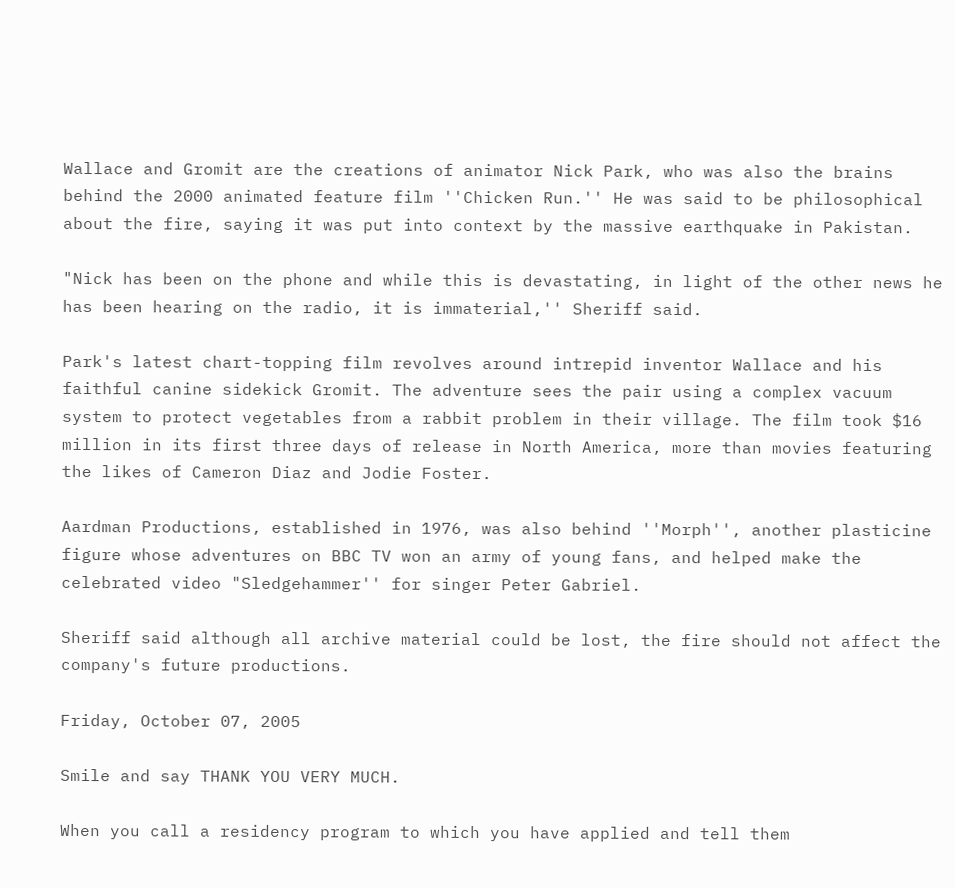Wallace and Gromit are the creations of animator Nick Park, who was also the brains behind the 2000 animated feature film ''Chicken Run.'' He was said to be philosophical about the fire, saying it was put into context by the massive earthquake in Pakistan.

"Nick has been on the phone and while this is devastating, in light of the other news he has been hearing on the radio, it is immaterial,'' Sheriff said.

Park's latest chart-topping film revolves around intrepid inventor Wallace and his faithful canine sidekick Gromit. The adventure sees the pair using a complex vacuum system to protect vegetables from a rabbit problem in their village. The film took $16 million in its first three days of release in North America, more than movies featuring the likes of Cameron Diaz and Jodie Foster.

Aardman Productions, established in 1976, was also behind ''Morph'', another plasticine figure whose adventures on BBC TV won an army of young fans, and helped make the celebrated video "Sledgehammer'' for singer Peter Gabriel.

Sheriff said although all archive material could be lost, the fire should not affect the company's future productions.

Friday, October 07, 2005

Smile and say THANK YOU VERY MUCH.

When you call a residency program to which you have applied and tell them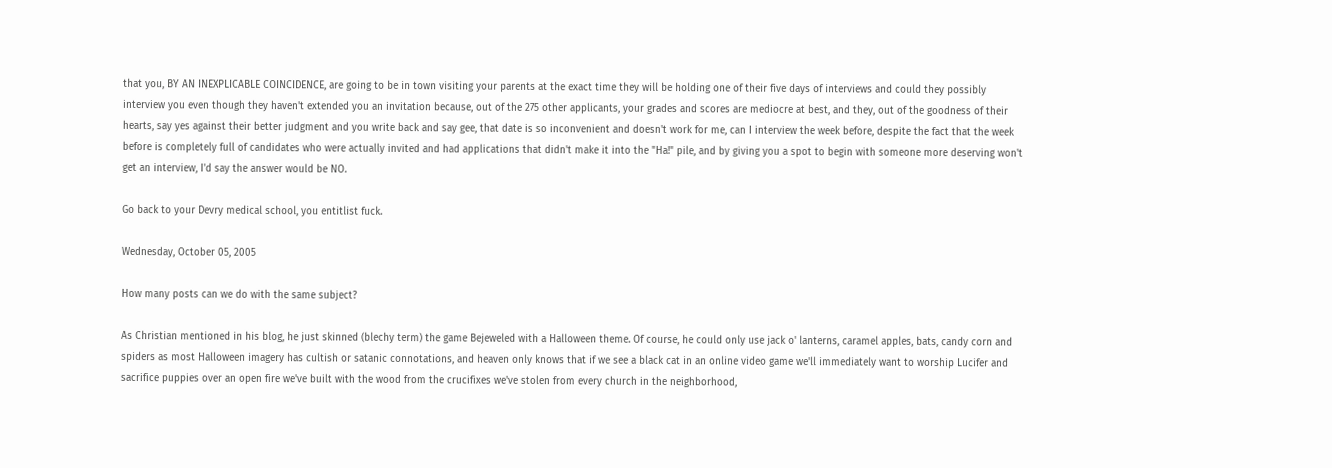that you, BY AN INEXPLICABLE COINCIDENCE, are going to be in town visiting your parents at the exact time they will be holding one of their five days of interviews and could they possibly interview you even though they haven't extended you an invitation because, out of the 275 other applicants, your grades and scores are mediocre at best, and they, out of the goodness of their hearts, say yes against their better judgment and you write back and say gee, that date is so inconvenient and doesn't work for me, can I interview the week before, despite the fact that the week before is completely full of candidates who were actually invited and had applications that didn't make it into the "Ha!" pile, and by giving you a spot to begin with someone more deserving won't get an interview, I'd say the answer would be NO.

Go back to your Devry medical school, you entitlist fuck.

Wednesday, October 05, 2005

How many posts can we do with the same subject?

As Christian mentioned in his blog, he just skinned (blechy term) the game Bejeweled with a Halloween theme. Of course, he could only use jack o' lanterns, caramel apples, bats, candy corn and spiders as most Halloween imagery has cultish or satanic connotations, and heaven only knows that if we see a black cat in an online video game we'll immediately want to worship Lucifer and sacrifice puppies over an open fire we've built with the wood from the crucifixes we've stolen from every church in the neighborhood,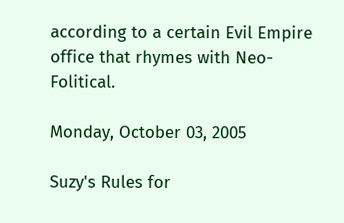according to a certain Evil Empire office that rhymes with Neo-Folitical.

Monday, October 03, 2005

Suzy's Rules for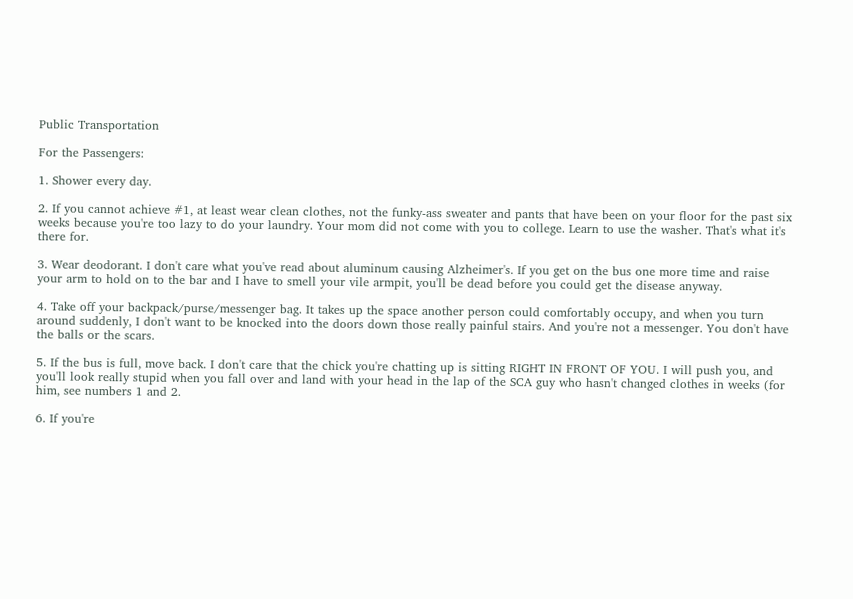Public Transportation

For the Passengers:

1. Shower every day.

2. If you cannot achieve #1, at least wear clean clothes, not the funky-ass sweater and pants that have been on your floor for the past six weeks because you're too lazy to do your laundry. Your mom did not come with you to college. Learn to use the washer. That's what it's there for.

3. Wear deodorant. I don't care what you've read about aluminum causing Alzheimer's. If you get on the bus one more time and raise your arm to hold on to the bar and I have to smell your vile armpit, you'll be dead before you could get the disease anyway.

4. Take off your backpack/purse/messenger bag. It takes up the space another person could comfortably occupy, and when you turn around suddenly, I don't want to be knocked into the doors down those really painful stairs. And you're not a messenger. You don't have the balls or the scars.

5. If the bus is full, move back. I don't care that the chick you're chatting up is sitting RIGHT IN FRONT OF YOU. I will push you, and you'll look really stupid when you fall over and land with your head in the lap of the SCA guy who hasn't changed clothes in weeks (for him, see numbers 1 and 2.

6. If you're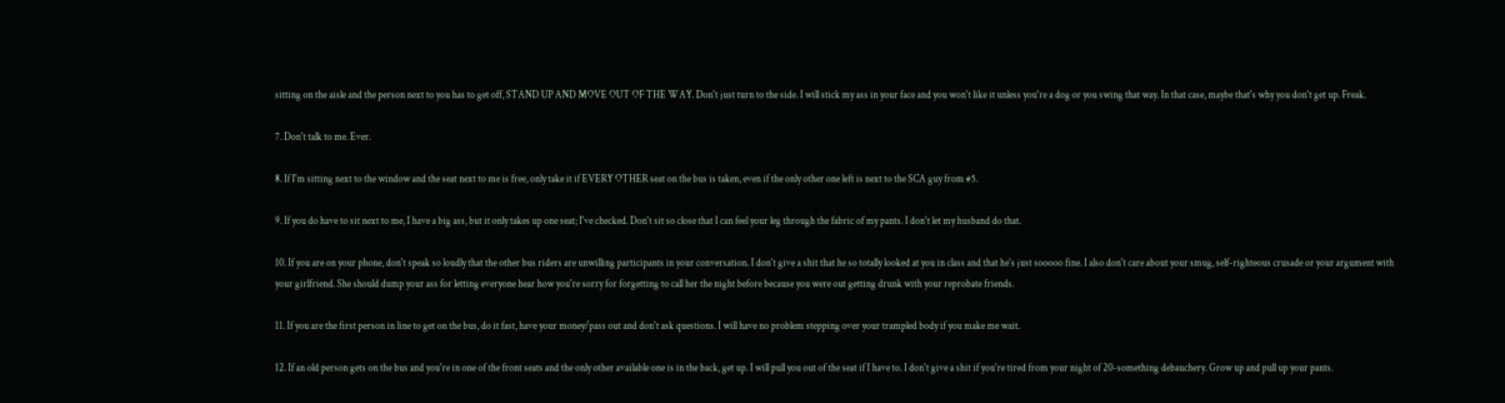sitting on the aisle and the person next to you has to get off, STAND UP AND MOVE OUT OF THE WAY. Don't just turn to the side. I will stick my ass in your face and you won't like it unless you're a dog or you swing that way. In that case, maybe that's why you don't get up. Freak.

7. Don't talk to me. Ever.

8. If I'm sitting next to the window and the seat next to me is free, only take it if EVERY OTHER seat on the bus is taken, even if the only other one left is next to the SCA guy from #5.

9. If you do have to sit next to me, I have a big ass, but it only takes up one seat; I've checked. Don't sit so close that I can feel your leg through the fabric of my pants. I don't let my husband do that.

10. If you are on your phone, don't speak so loudly that the other bus riders are unwilling participants in your conversation. I don't give a shit that he so totally looked at you in class and that he's just sooooo fine. I also don't care about your smug, self-righteous crusade or your argument with your girlfriend. She should dump your ass for letting everyone hear how you're sorry for forgetting to call her the night before because you were out getting drunk with your reprobate friends.

11. If you are the first person in line to get on the bus, do it fast, have your money/pass out and don't ask questions. I will have no problem stepping over your trampled body if you make me wait.

12. If an old person gets on the bus and you're in one of the front seats and the only other available one is in the back, get up. I will pull you out of the seat if I have to. I don't give a shit if you're tired from your night of 20-something debauchery. Grow up and pull up your pants.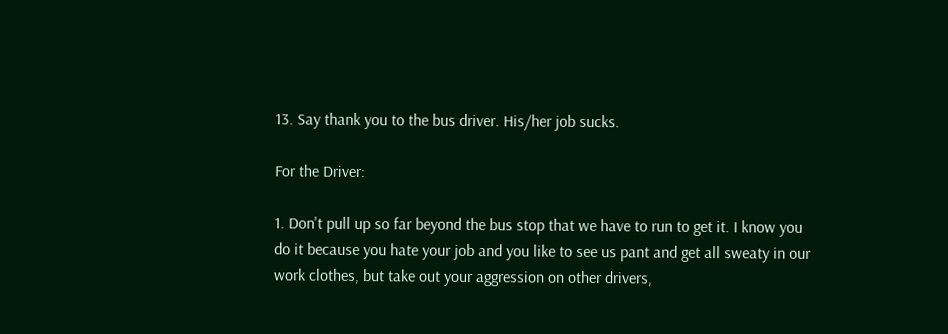13. Say thank you to the bus driver. His/her job sucks.

For the Driver:

1. Don't pull up so far beyond the bus stop that we have to run to get it. I know you do it because you hate your job and you like to see us pant and get all sweaty in our work clothes, but take out your aggression on other drivers,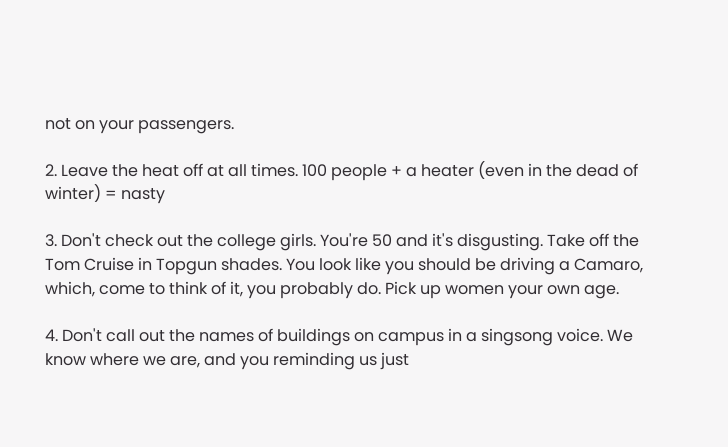not on your passengers.

2. Leave the heat off at all times. 100 people + a heater (even in the dead of winter) = nasty

3. Don't check out the college girls. You're 50 and it's disgusting. Take off the Tom Cruise in Topgun shades. You look like you should be driving a Camaro, which, come to think of it, you probably do. Pick up women your own age.

4. Don't call out the names of buildings on campus in a singsong voice. We know where we are, and you reminding us just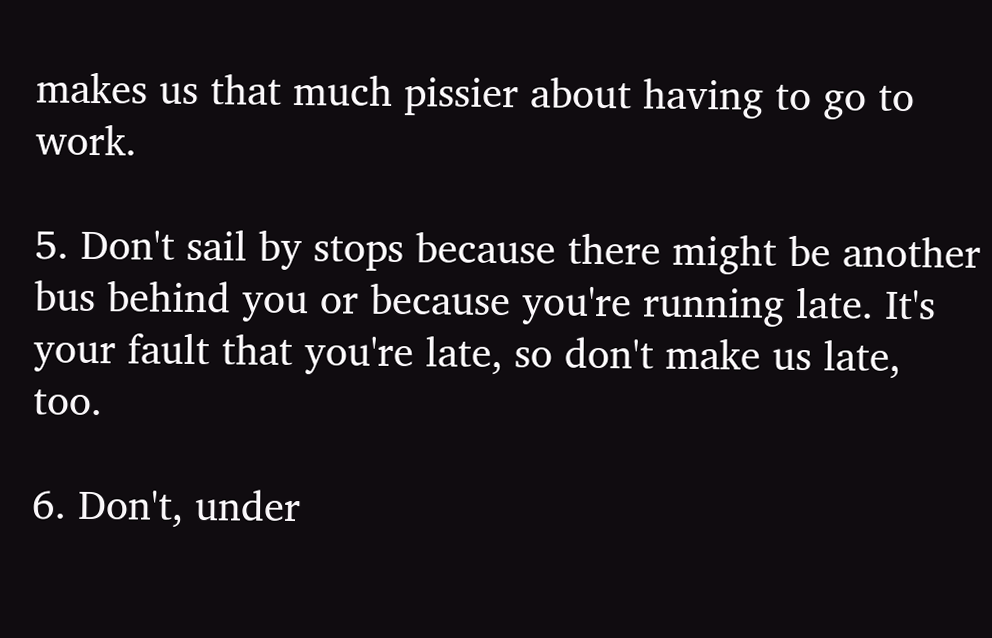makes us that much pissier about having to go to work.

5. Don't sail by stops because there might be another bus behind you or because you're running late. It's your fault that you're late, so don't make us late, too.

6. Don't, under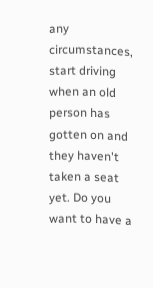any circumstances, start driving when an old person has gotten on and they haven't taken a seat yet. Do you want to have a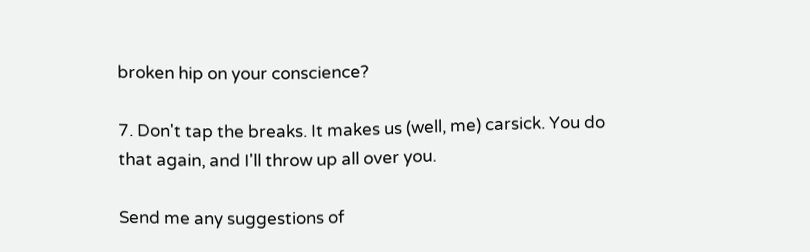broken hip on your conscience?

7. Don't tap the breaks. It makes us (well, me) carsick. You do that again, and I'll throw up all over you.

Send me any suggestions of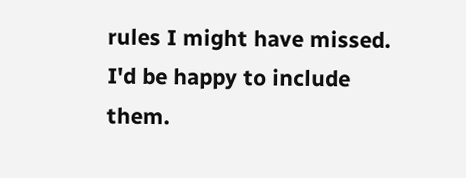rules I might have missed. I'd be happy to include them.